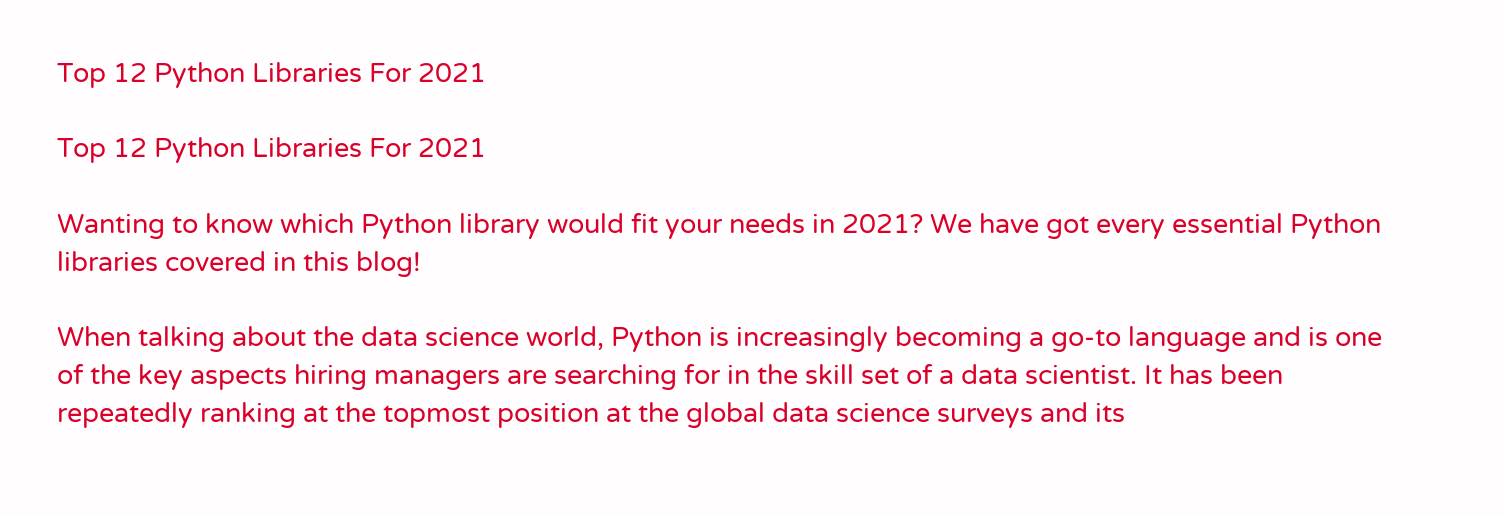Top 12 Python Libraries For 2021

Top 12 Python Libraries For 2021

Wanting to know which Python library would fit your needs in 2021? We have got every essential Python libraries covered in this blog!

When talking about the data science world, Python is increasingly becoming a go-to language and is one of the key aspects hiring managers are searching for in the skill set of a data scientist. It has been repeatedly ranking at the topmost position at the global data science surveys and its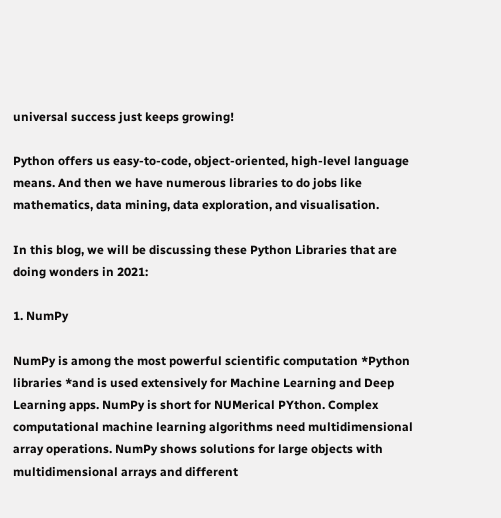universal success just keeps growing!

Python offers us easy-to-code, object-oriented, high-level language means. And then we have numerous libraries to do jobs like mathematics, data mining, data exploration, and visualisation.

In this blog, we will be discussing these Python Libraries that are doing wonders in 2021:

1. NumPy

NumPy is among the most powerful scientific computation *Python libraries *and is used extensively for Machine Learning and Deep Learning apps. NumPy is short for NUMerical PYthon. Complex computational machine learning algorithms need multidimensional array operations. NumPy shows solutions for large objects with multidimensional arrays and different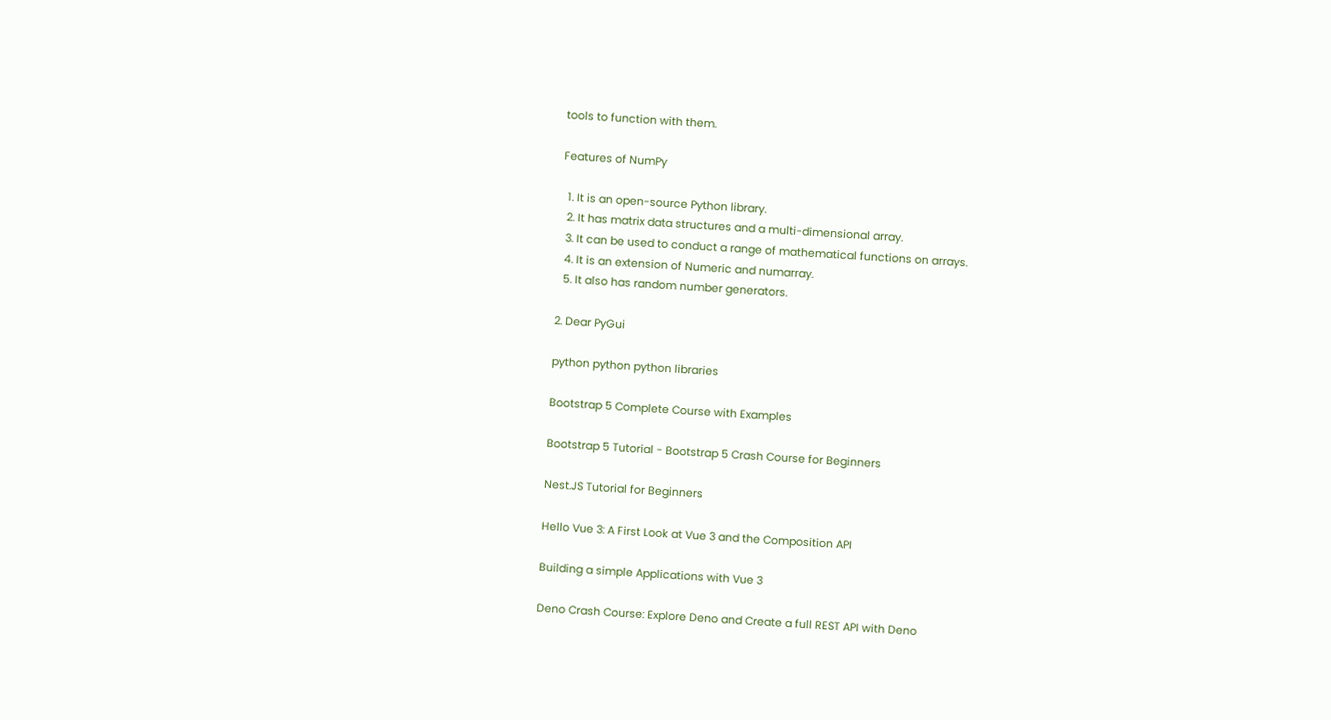tools to function with them.

Features of NumPy

  1. It is an open-source Python library.
  2. It has matrix data structures and a multi-dimensional array.
  3. It can be used to conduct a range of mathematical functions on arrays.
  4. It is an extension of Numeric and numarray.
  5. It also has random number generators.

2. Dear PyGui

python python python libraries

Bootstrap 5 Complete Course with Examples

Bootstrap 5 Tutorial - Bootstrap 5 Crash Course for Beginners

Nest.JS Tutorial for Beginners

Hello Vue 3: A First Look at Vue 3 and the Composition API

Building a simple Applications with Vue 3

Deno Crash Course: Explore Deno and Create a full REST API with Deno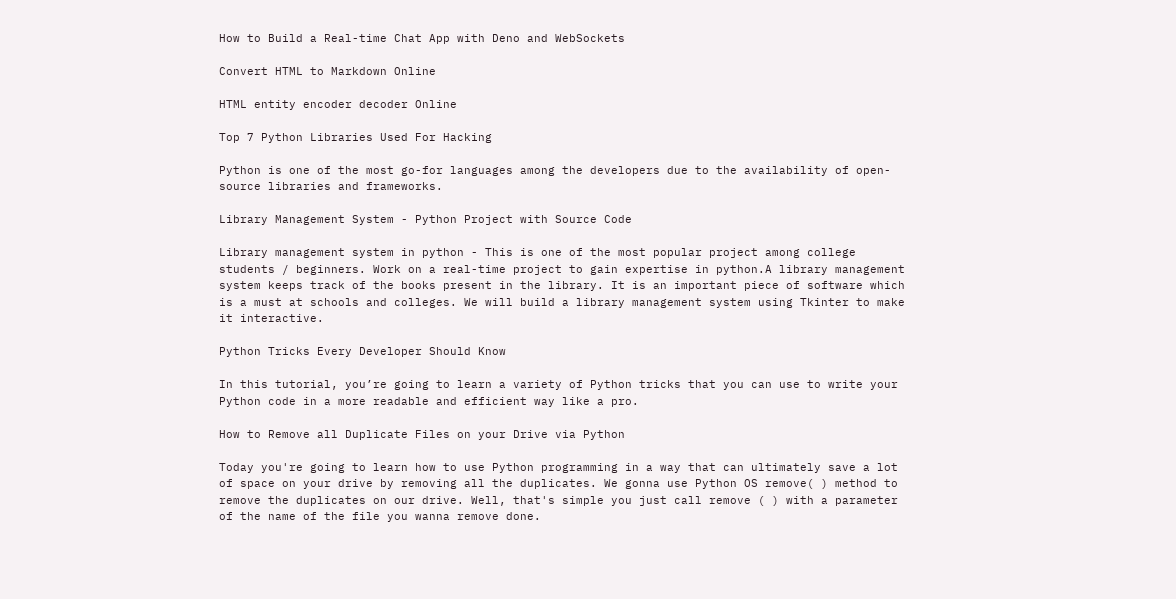How to Build a Real-time Chat App with Deno and WebSockets

Convert HTML to Markdown Online

HTML entity encoder decoder Online

Top 7 Python Libraries Used For Hacking

Python is one of the most go-for languages among the developers due to the availability of open-source libraries and frameworks.

Library Management System - Python Project with Source Code

Library management system in python - This is one of the most popular project among college students / beginners. Work on a real-time project to gain expertise in python.A library management system keeps track of the books present in the library. It is an important piece of software which is a must at schools and colleges. We will build a library management system using Tkinter to make it interactive.

Python Tricks Every Developer Should Know

In this tutorial, you’re going to learn a variety of Python tricks that you can use to write your Python code in a more readable and efficient way like a pro.

How to Remove all Duplicate Files on your Drive via Python

Today you're going to learn how to use Python programming in a way that can ultimately save a lot of space on your drive by removing all the duplicates. We gonna use Python OS remove( ) method to remove the duplicates on our drive. Well, that's simple you just call remove ( ) with a parameter of the name of the file you wanna remove done.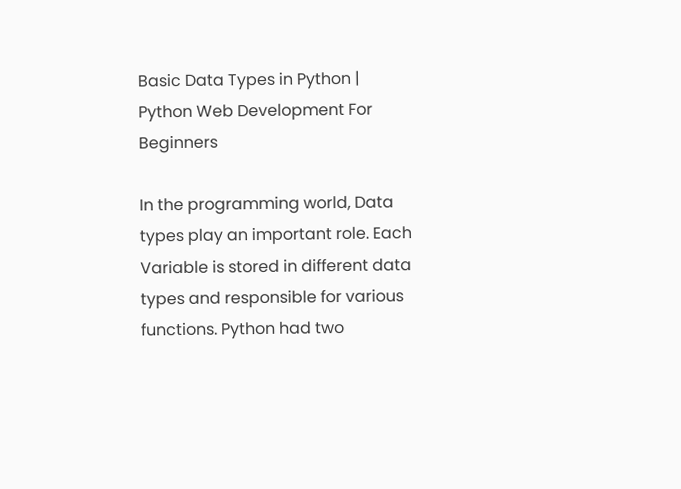Basic Data Types in Python | Python Web Development For Beginners

In the programming world, Data types play an important role. Each Variable is stored in different data types and responsible for various functions. Python had two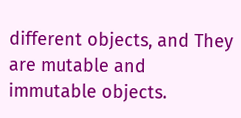different objects, and They are mutable and immutable objects.